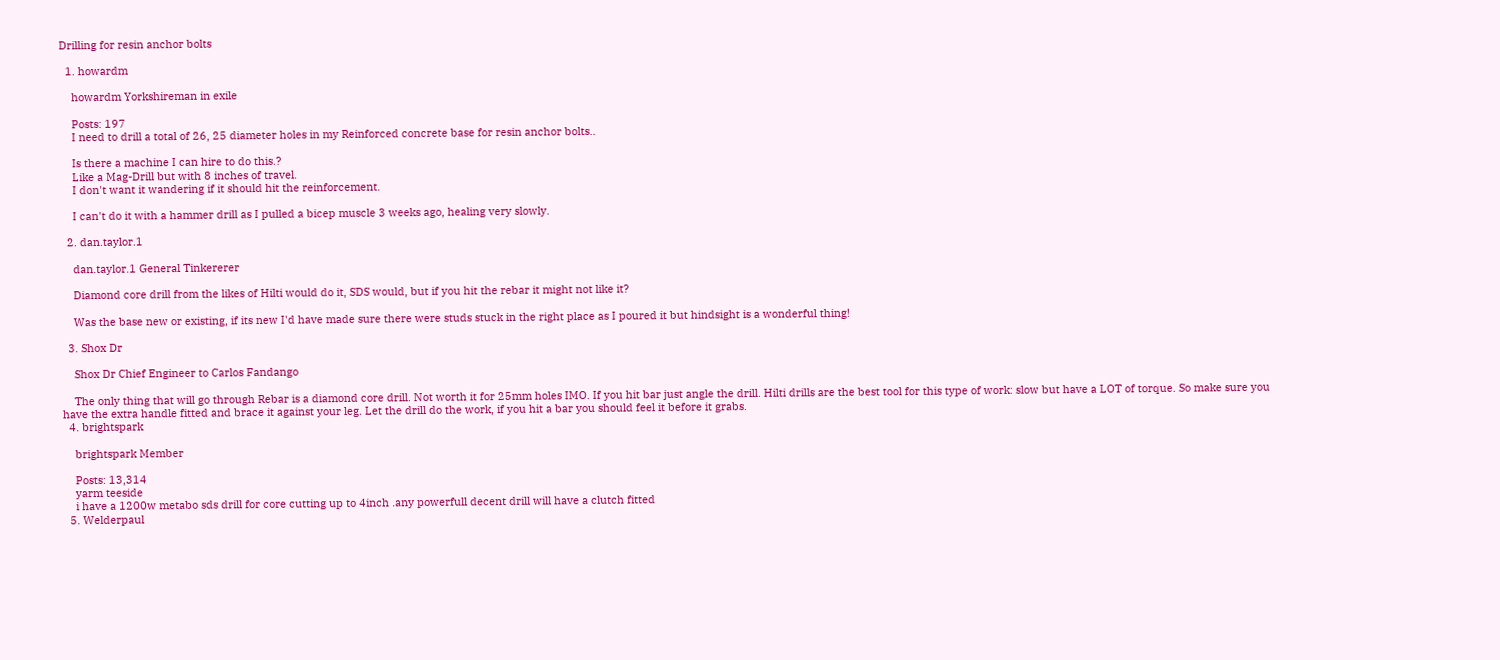Drilling for resin anchor bolts

  1. howardm

    howardm Yorkshireman in exile

    Posts: 197
    I need to drill a total of 26, 25 diameter holes in my Reinforced concrete base for resin anchor bolts..

    Is there a machine I can hire to do this.?
    Like a Mag-Drill but with 8 inches of travel.
    I don't want it wandering if it should hit the reinforcement.

    I can't do it with a hammer drill as I pulled a bicep muscle 3 weeks ago, healing very slowly.

  2. dan.taylor.1

    dan.taylor.1 General Tinkererer

    Diamond core drill from the likes of Hilti would do it, SDS would, but if you hit the rebar it might not like it?

    Was the base new or existing, if its new I'd have made sure there were studs stuck in the right place as I poured it but hindsight is a wonderful thing!

  3. Shox Dr

    Shox Dr Chief Engineer to Carlos Fandango

    The only thing that will go through Rebar is a diamond core drill. Not worth it for 25mm holes IMO. If you hit bar just angle the drill. Hilti drills are the best tool for this type of work: slow but have a LOT of torque. So make sure you have the extra handle fitted and brace it against your leg. Let the drill do the work, if you hit a bar you should feel it before it grabs.
  4. brightspark

    brightspark Member

    Posts: 13,314
    yarm teeside
    i have a 1200w metabo sds drill for core cutting up to 4inch .any powerfull decent drill will have a clutch fitted
  5. Welderpaul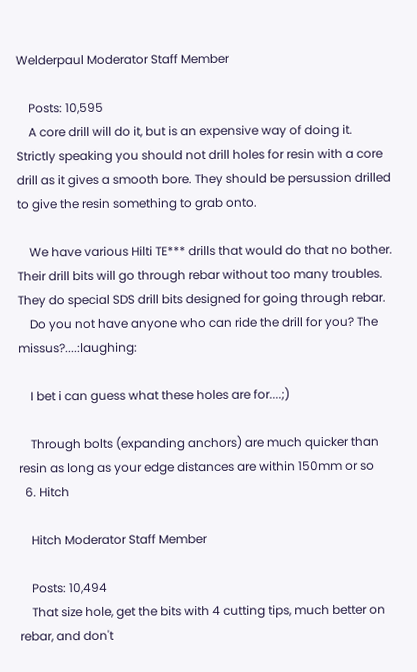Welderpaul Moderator Staff Member

    Posts: 10,595
    A core drill will do it, but is an expensive way of doing it. Strictly speaking you should not drill holes for resin with a core drill as it gives a smooth bore. They should be persussion drilled to give the resin something to grab onto.

    We have various Hilti TE*** drills that would do that no bother. Their drill bits will go through rebar without too many troubles. They do special SDS drill bits designed for going through rebar.
    Do you not have anyone who can ride the drill for you? The missus?....:laughing:

    I bet i can guess what these holes are for....;)

    Through bolts (expanding anchors) are much quicker than resin as long as your edge distances are within 150mm or so
  6. Hitch

    Hitch Moderator Staff Member

    Posts: 10,494
    That size hole, get the bits with 4 cutting tips, much better on rebar, and don't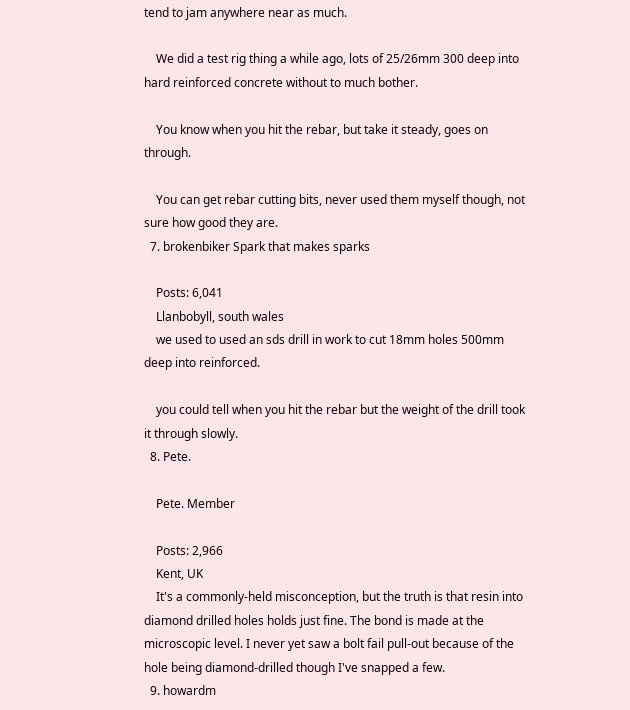tend to jam anywhere near as much.

    We did a test rig thing a while ago, lots of 25/26mm 300 deep into hard reinforced concrete without to much bother.

    You know when you hit the rebar, but take it steady, goes on through.

    You can get rebar cutting bits, never used them myself though, not sure how good they are.
  7. brokenbiker Spark that makes sparks

    Posts: 6,041
    Llanbobyll, south wales
    we used to used an sds drill in work to cut 18mm holes 500mm deep into reinforced.

    you could tell when you hit the rebar but the weight of the drill took it through slowly.
  8. Pete.

    Pete. Member

    Posts: 2,966
    Kent, UK
    It's a commonly-held misconception, but the truth is that resin into diamond drilled holes holds just fine. The bond is made at the microscopic level. I never yet saw a bolt fail pull-out because of the hole being diamond-drilled though I've snapped a few.
  9. howardm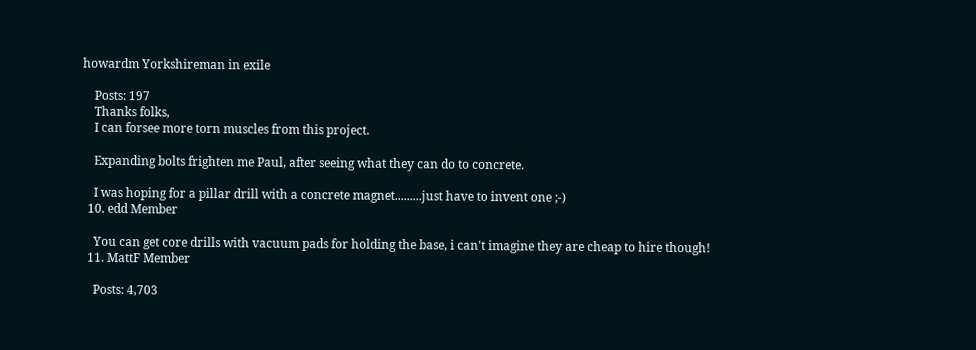howardm Yorkshireman in exile

    Posts: 197
    Thanks folks,
    I can forsee more torn muscles from this project.

    Expanding bolts frighten me Paul, after seeing what they can do to concrete.

    I was hoping for a pillar drill with a concrete magnet.........just have to invent one ;-)
  10. edd Member

    You can get core drills with vacuum pads for holding the base, i can't imagine they are cheap to hire though!
  11. MattF Member

    Posts: 4,703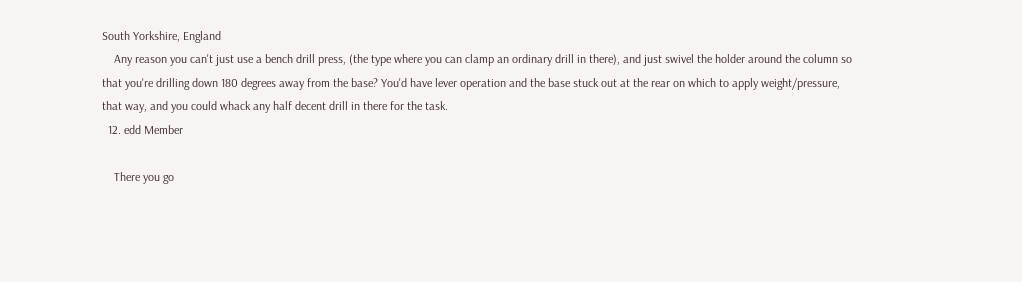South Yorkshire, England
    Any reason you can't just use a bench drill press, (the type where you can clamp an ordinary drill in there), and just swivel the holder around the column so that you're drilling down 180 degrees away from the base? You'd have lever operation and the base stuck out at the rear on which to apply weight/pressure, that way, and you could whack any half decent drill in there for the task.
  12. edd Member

    There you go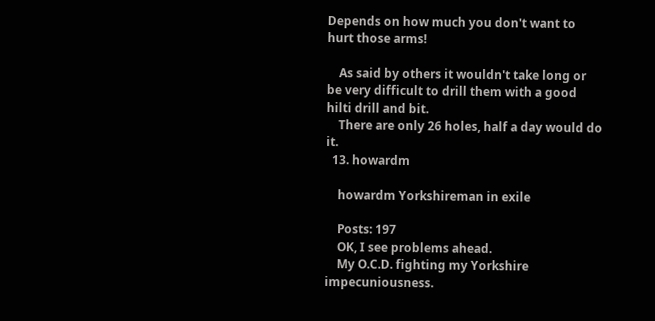Depends on how much you don't want to hurt those arms!

    As said by others it wouldn't take long or be very difficult to drill them with a good hilti drill and bit.
    There are only 26 holes, half a day would do it.
  13. howardm

    howardm Yorkshireman in exile

    Posts: 197
    OK, I see problems ahead.
    My O.C.D. fighting my Yorkshire impecuniousness.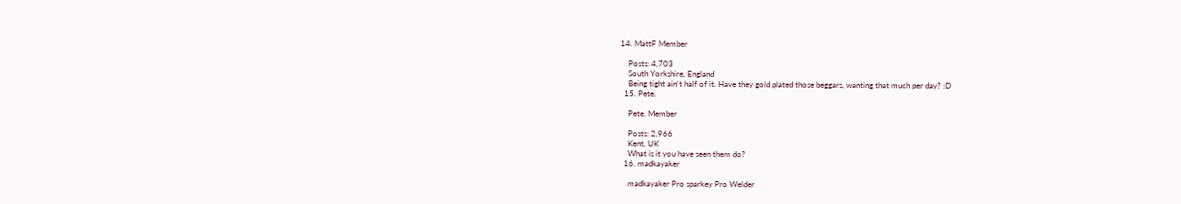14. MattF Member

    Posts: 4,703
    South Yorkshire, England
    Being tight ain't half of it. Have they gold plated those beggars, wanting that much per day? :D
  15. Pete.

    Pete. Member

    Posts: 2,966
    Kent, UK
    What is it you have seen them do?
  16. madkayaker

    madkayaker Pro sparkey Pro Welder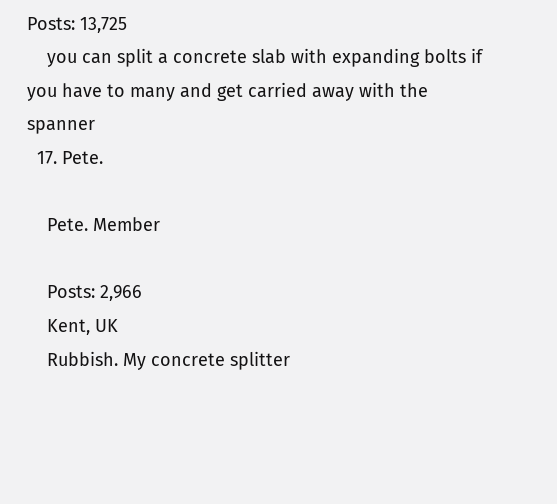Posts: 13,725
    you can split a concrete slab with expanding bolts if you have to many and get carried away with the spanner
  17. Pete.

    Pete. Member

    Posts: 2,966
    Kent, UK
    Rubbish. My concrete splitter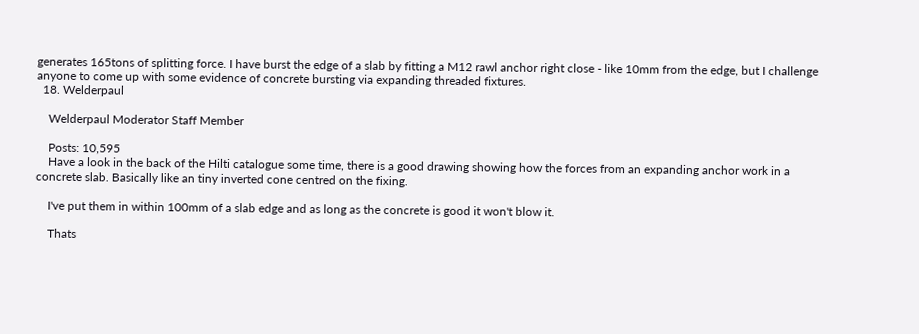generates 165tons of splitting force. I have burst the edge of a slab by fitting a M12 rawl anchor right close - like 10mm from the edge, but I challenge anyone to come up with some evidence of concrete bursting via expanding threaded fixtures.
  18. Welderpaul

    Welderpaul Moderator Staff Member

    Posts: 10,595
    Have a look in the back of the Hilti catalogue some time, there is a good drawing showing how the forces from an expanding anchor work in a concrete slab. Basically like an tiny inverted cone centred on the fixing.

    I've put them in within 100mm of a slab edge and as long as the concrete is good it won't blow it.

    Thats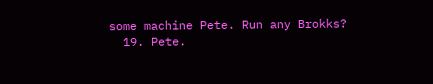some machine Pete. Run any Brokks?
  19. Pete.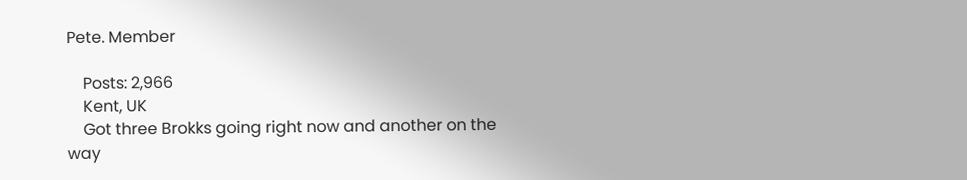Pete. Member

    Posts: 2,966
    Kent, UK
    Got three Brokks going right now and another on the way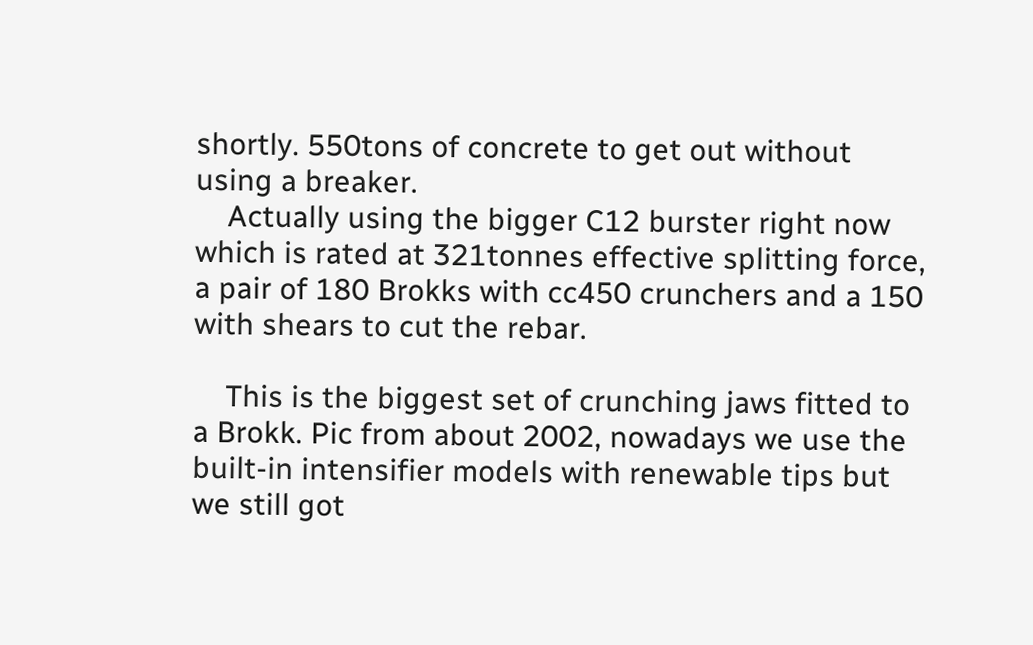shortly. 550tons of concrete to get out without using a breaker.
    Actually using the bigger C12 burster right now which is rated at 321tonnes effective splitting force, a pair of 180 Brokks with cc450 crunchers and a 150 with shears to cut the rebar.

    This is the biggest set of crunching jaws fitted to a Brokk. Pic from about 2002, nowadays we use the built-in intensifier models with renewable tips but we still got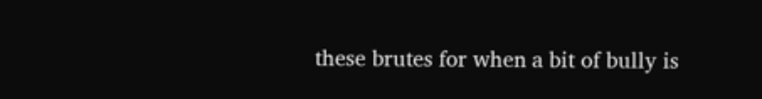these brutes for when a bit of bully is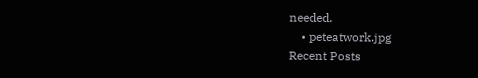needed.
    • peteatwork.jpg
Recent Posts